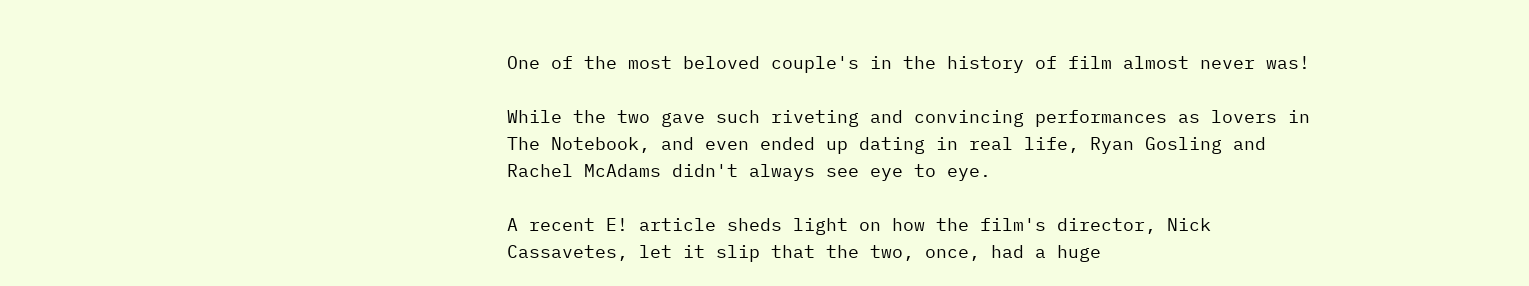One of the most beloved couple's in the history of film almost never was!

While the two gave such riveting and convincing performances as lovers in The Notebook, and even ended up dating in real life, Ryan Gosling and Rachel McAdams didn't always see eye to eye.

A recent E! article sheds light on how the film's director, Nick Cassavetes, let it slip that the two, once, had a huge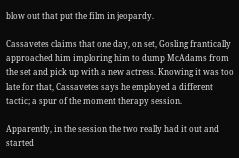blow out that put the film in jeopardy.

Cassavetes claims that one day, on set, Gosling frantically approached him imploring him to dump McAdams from the set and pick up with a new actress. Knowing it was too late for that, Cassavetes says he employed a different tactic; a spur of the moment therapy session.

Apparently, in the session the two really had it out and started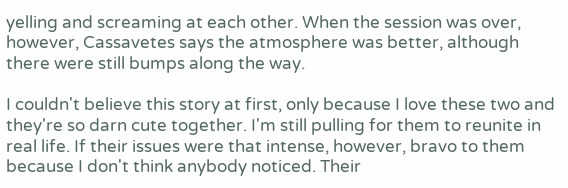yelling and screaming at each other. When the session was over, however, Cassavetes says the atmosphere was better, although there were still bumps along the way.

I couldn't believe this story at first, only because I love these two and they're so darn cute together. I'm still pulling for them to reunite in real life. If their issues were that intense, however, bravo to them because I don't think anybody noticed. Their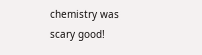chemistry was scary good!